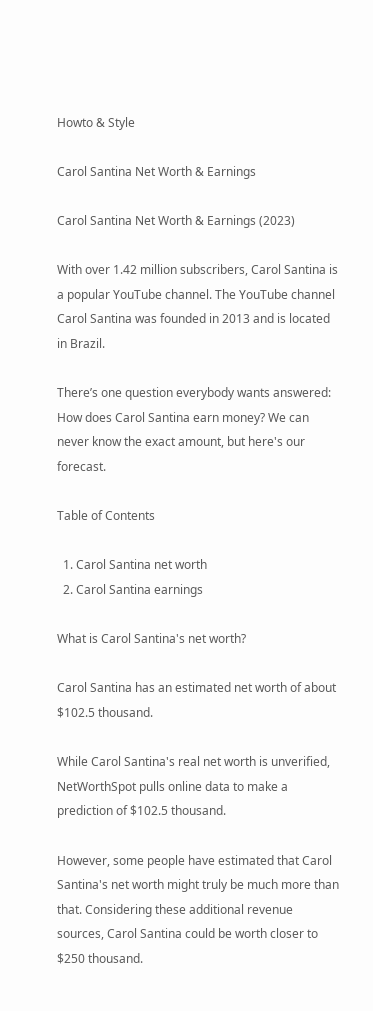Howto & Style

Carol Santina Net Worth & Earnings

Carol Santina Net Worth & Earnings (2023)

With over 1.42 million subscribers, Carol Santina is a popular YouTube channel. The YouTube channel Carol Santina was founded in 2013 and is located in Brazil.

There’s one question everybody wants answered: How does Carol Santina earn money? We can never know the exact amount, but here's our forecast.

Table of Contents

  1. Carol Santina net worth
  2. Carol Santina earnings

What is Carol Santina's net worth?

Carol Santina has an estimated net worth of about $102.5 thousand.

While Carol Santina's real net worth is unverified, NetWorthSpot pulls online data to make a prediction of $102.5 thousand.

However, some people have estimated that Carol Santina's net worth might truly be much more than that. Considering these additional revenue sources, Carol Santina could be worth closer to $250 thousand.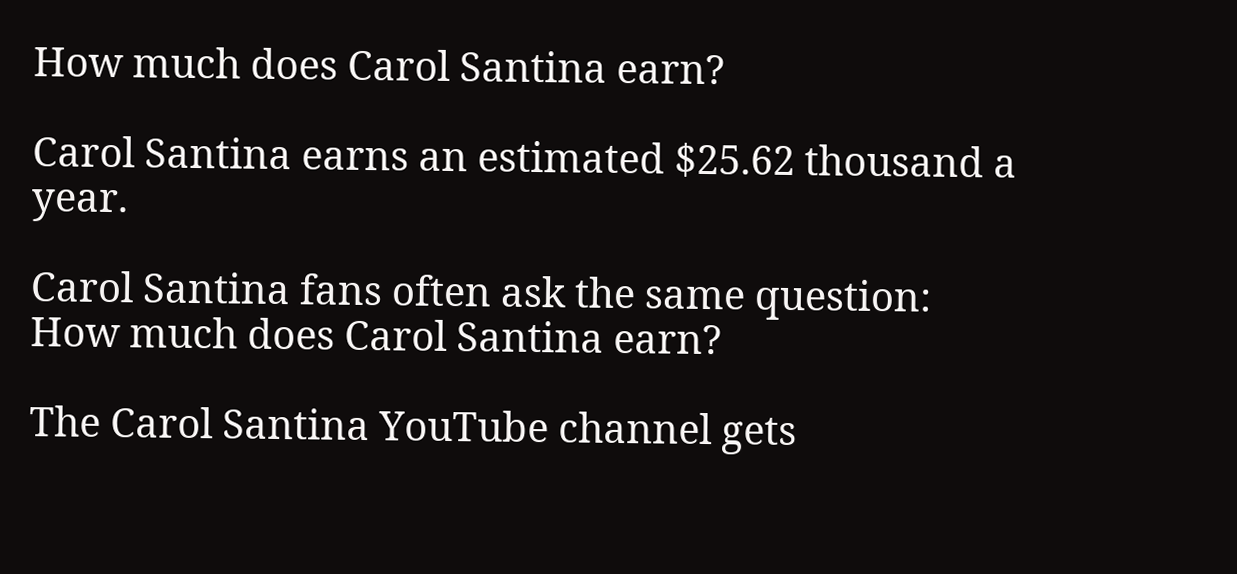How much does Carol Santina earn?

Carol Santina earns an estimated $25.62 thousand a year.

Carol Santina fans often ask the same question: How much does Carol Santina earn?

The Carol Santina YouTube channel gets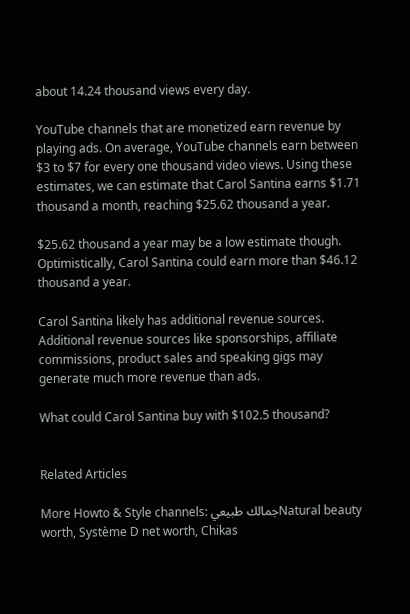about 14.24 thousand views every day.

YouTube channels that are monetized earn revenue by playing ads. On average, YouTube channels earn between $3 to $7 for every one thousand video views. Using these estimates, we can estimate that Carol Santina earns $1.71 thousand a month, reaching $25.62 thousand a year.

$25.62 thousand a year may be a low estimate though. Optimistically, Carol Santina could earn more than $46.12 thousand a year.

Carol Santina likely has additional revenue sources. Additional revenue sources like sponsorships, affiliate commissions, product sales and speaking gigs may generate much more revenue than ads.

What could Carol Santina buy with $102.5 thousand?


Related Articles

More Howto & Style channels: جمالك طبيعيNatural beauty worth, Système D net worth, Chikas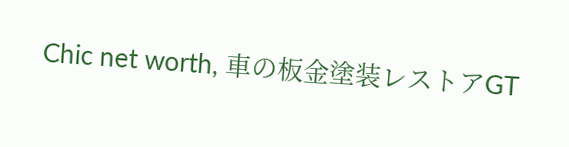Chic net worth, 車の板金塗装レストアGT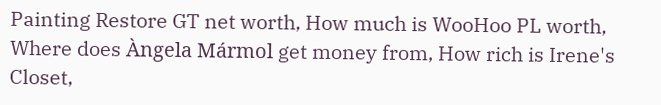Painting Restore GT net worth, How much is WooHoo PL worth, Where does Àngela Mármol get money from, How rich is Irene's Closet,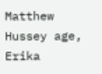Matthew Hussey age, Erika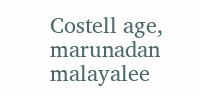Costell age, marunadan malayalee